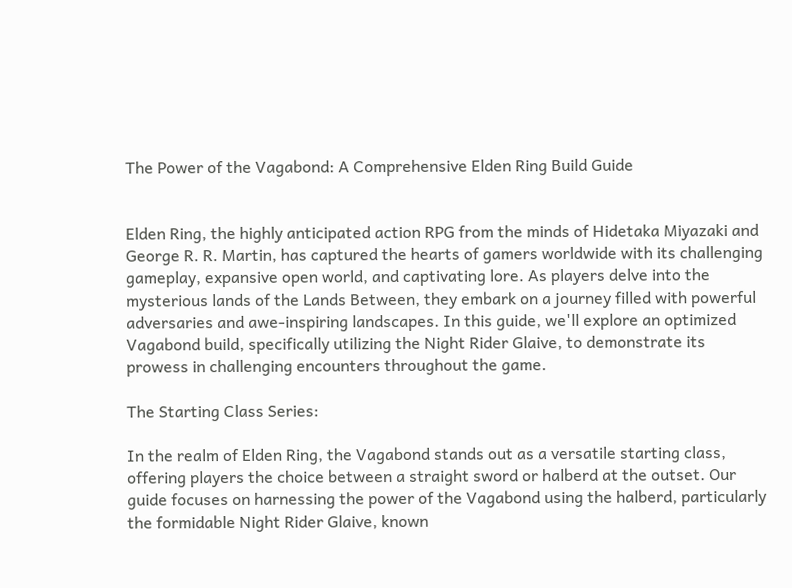The Power of the Vagabond: A Comprehensive Elden Ring Build Guide


Elden Ring, the highly anticipated action RPG from the minds of Hidetaka Miyazaki and George R. R. Martin, has captured the hearts of gamers worldwide with its challenging gameplay, expansive open world, and captivating lore. As players delve into the mysterious lands of the Lands Between, they embark on a journey filled with powerful adversaries and awe-inspiring landscapes. In this guide, we'll explore an optimized Vagabond build, specifically utilizing the Night Rider Glaive, to demonstrate its prowess in challenging encounters throughout the game.

The Starting Class Series:

In the realm of Elden Ring, the Vagabond stands out as a versatile starting class, offering players the choice between a straight sword or halberd at the outset. Our guide focuses on harnessing the power of the Vagabond using the halberd, particularly the formidable Night Rider Glaive, known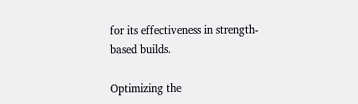for its effectiveness in strength-based builds.

Optimizing the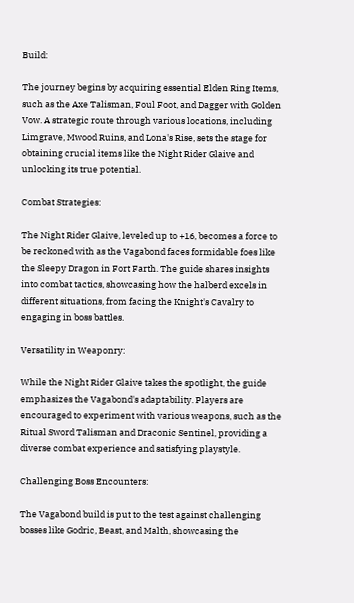Build:

The journey begins by acquiring essential Elden Ring Items, such as the Axe Talisman, Foul Foot, and Dagger with Golden Vow. A strategic route through various locations, including Limgrave, Mwood Ruins, and Lona's Rise, sets the stage for obtaining crucial items like the Night Rider Glaive and unlocking its true potential.

Combat Strategies:

The Night Rider Glaive, leveled up to +16, becomes a force to be reckoned with as the Vagabond faces formidable foes like the Sleepy Dragon in Fort Farth. The guide shares insights into combat tactics, showcasing how the halberd excels in different situations, from facing the Knight's Cavalry to engaging in boss battles.

Versatility in Weaponry:

While the Night Rider Glaive takes the spotlight, the guide emphasizes the Vagabond's adaptability. Players are encouraged to experiment with various weapons, such as the Ritual Sword Talisman and Draconic Sentinel, providing a diverse combat experience and satisfying playstyle.

Challenging Boss Encounters:

The Vagabond build is put to the test against challenging bosses like Godric, Beast, and Malth, showcasing the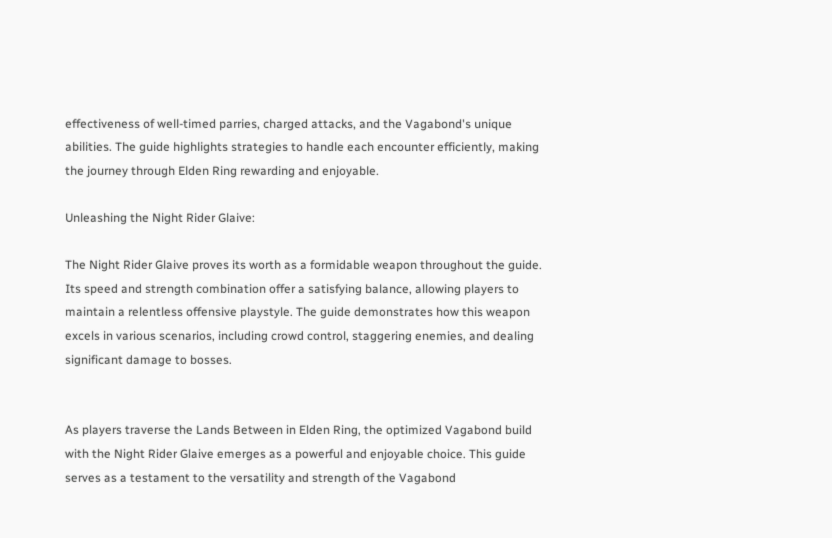effectiveness of well-timed parries, charged attacks, and the Vagabond's unique abilities. The guide highlights strategies to handle each encounter efficiently, making the journey through Elden Ring rewarding and enjoyable.

Unleashing the Night Rider Glaive:

The Night Rider Glaive proves its worth as a formidable weapon throughout the guide. Its speed and strength combination offer a satisfying balance, allowing players to maintain a relentless offensive playstyle. The guide demonstrates how this weapon excels in various scenarios, including crowd control, staggering enemies, and dealing significant damage to bosses.


As players traverse the Lands Between in Elden Ring, the optimized Vagabond build with the Night Rider Glaive emerges as a powerful and enjoyable choice. This guide serves as a testament to the versatility and strength of the Vagabond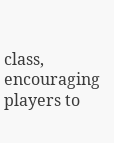class, encouraging players to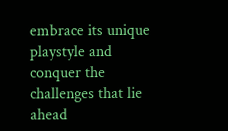embrace its unique playstyle and conquer the challenges that lie ahead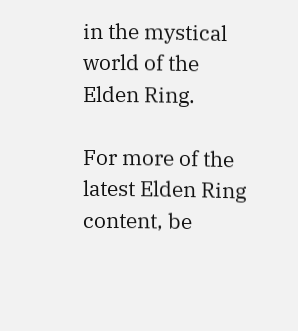in the mystical world of the Elden Ring.

For more of the latest Elden Ring content, be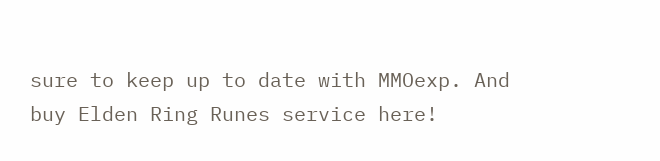sure to keep up to date with MMOexp. And buy Elden Ring Runes service here!